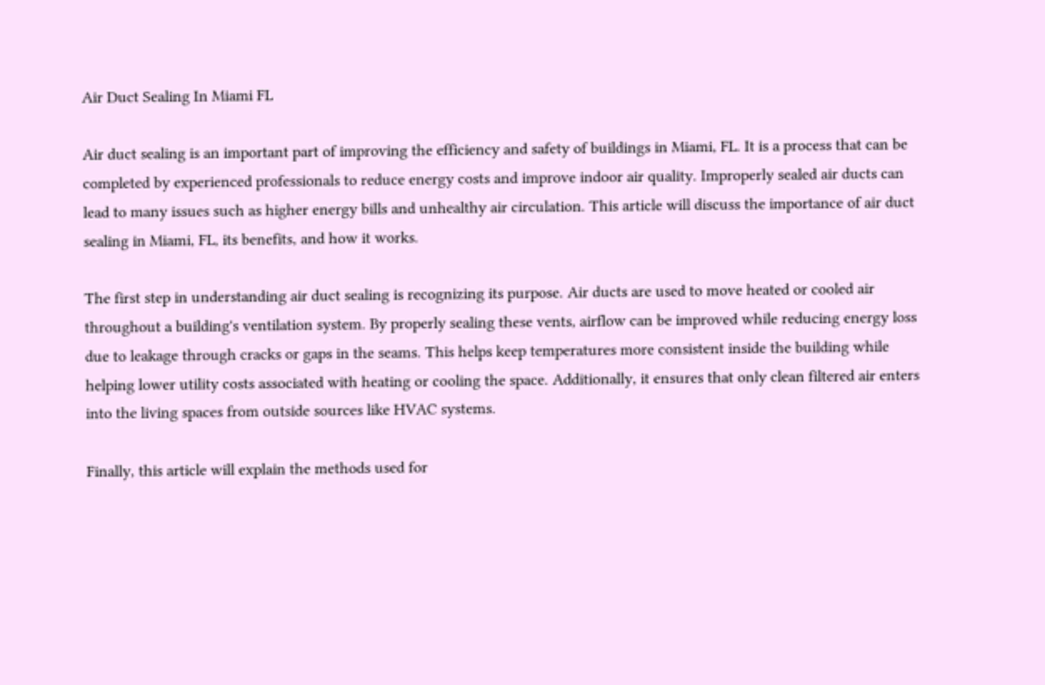Air Duct Sealing In Miami FL

Air duct sealing is an important part of improving the efficiency and safety of buildings in Miami, FL. It is a process that can be completed by experienced professionals to reduce energy costs and improve indoor air quality. Improperly sealed air ducts can lead to many issues such as higher energy bills and unhealthy air circulation. This article will discuss the importance of air duct sealing in Miami, FL, its benefits, and how it works.

The first step in understanding air duct sealing is recognizing its purpose. Air ducts are used to move heated or cooled air throughout a building's ventilation system. By properly sealing these vents, airflow can be improved while reducing energy loss due to leakage through cracks or gaps in the seams. This helps keep temperatures more consistent inside the building while helping lower utility costs associated with heating or cooling the space. Additionally, it ensures that only clean filtered air enters into the living spaces from outside sources like HVAC systems.

Finally, this article will explain the methods used for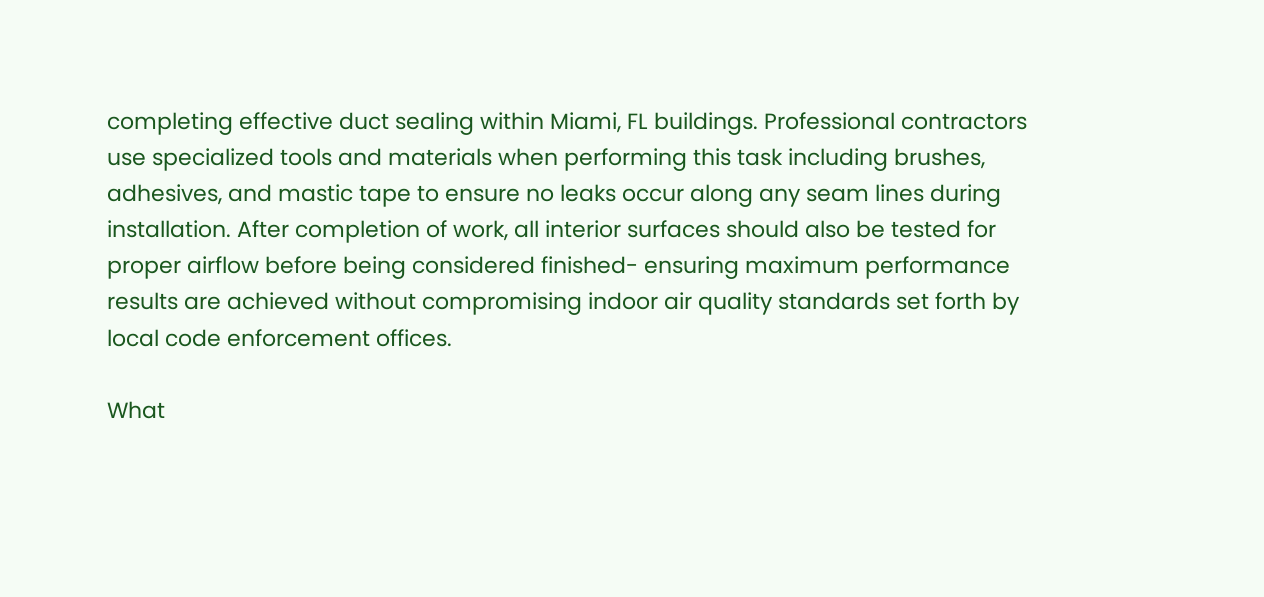completing effective duct sealing within Miami, FL buildings. Professional contractors use specialized tools and materials when performing this task including brushes, adhesives, and mastic tape to ensure no leaks occur along any seam lines during installation. After completion of work, all interior surfaces should also be tested for proper airflow before being considered finished- ensuring maximum performance results are achieved without compromising indoor air quality standards set forth by local code enforcement offices.

What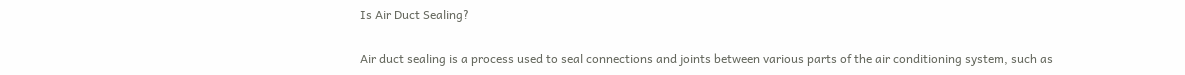Is Air Duct Sealing?

Air duct sealing is a process used to seal connections and joints between various parts of the air conditioning system, such as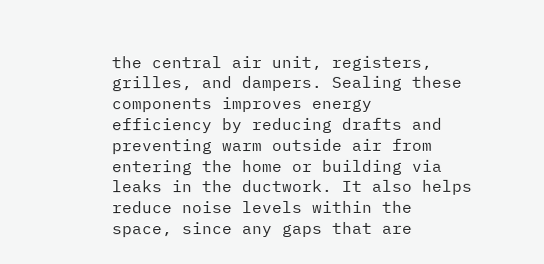the central air unit, registers, grilles, and dampers. Sealing these components improves energy efficiency by reducing drafts and preventing warm outside air from entering the home or building via leaks in the ductwork. It also helps reduce noise levels within the space, since any gaps that are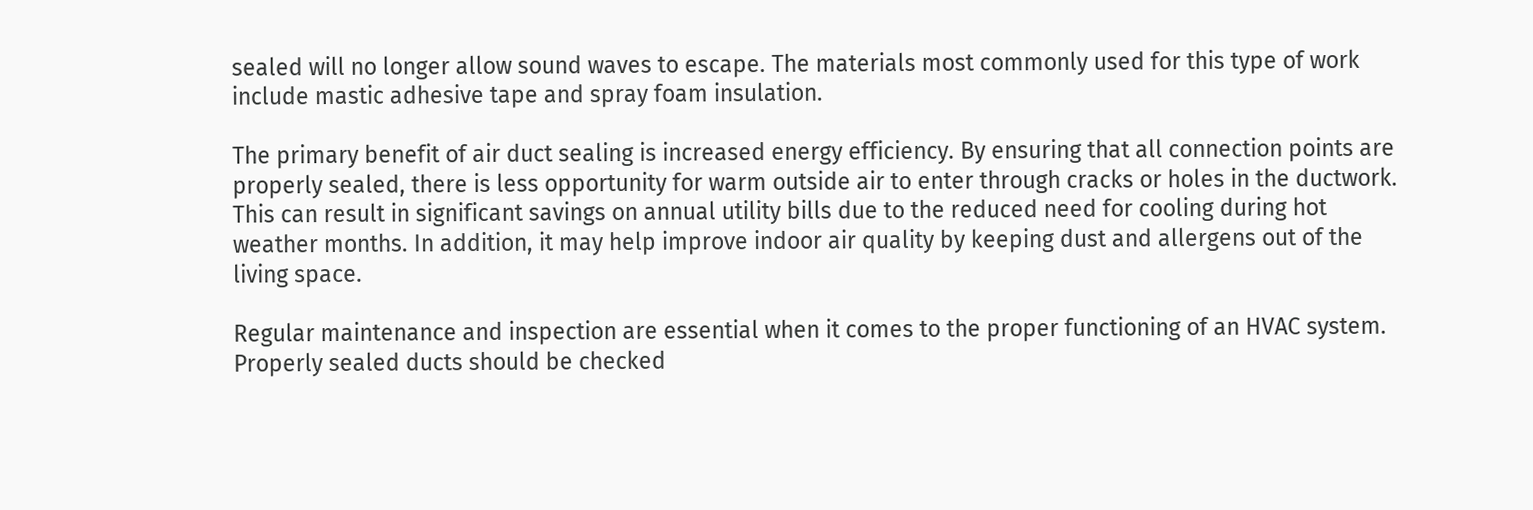sealed will no longer allow sound waves to escape. The materials most commonly used for this type of work include mastic adhesive tape and spray foam insulation.

The primary benefit of air duct sealing is increased energy efficiency. By ensuring that all connection points are properly sealed, there is less opportunity for warm outside air to enter through cracks or holes in the ductwork. This can result in significant savings on annual utility bills due to the reduced need for cooling during hot weather months. In addition, it may help improve indoor air quality by keeping dust and allergens out of the living space.

Regular maintenance and inspection are essential when it comes to the proper functioning of an HVAC system. Properly sealed ducts should be checked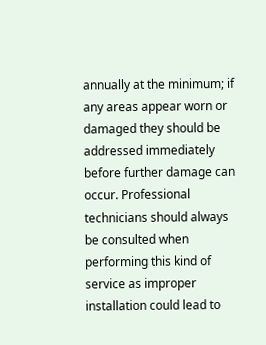annually at the minimum; if any areas appear worn or damaged they should be addressed immediately before further damage can occur. Professional technicians should always be consulted when performing this kind of service as improper installation could lead to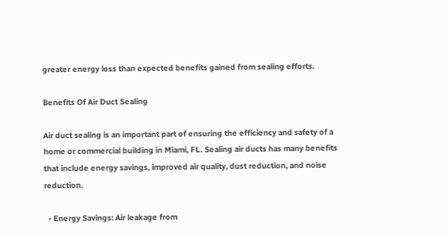greater energy loss than expected benefits gained from sealing efforts.

Benefits Of Air Duct Sealing

Air duct sealing is an important part of ensuring the efficiency and safety of a home or commercial building in Miami, FL. Sealing air ducts has many benefits that include energy savings, improved air quality, dust reduction, and noise reduction.

  • Energy Savings: Air leakage from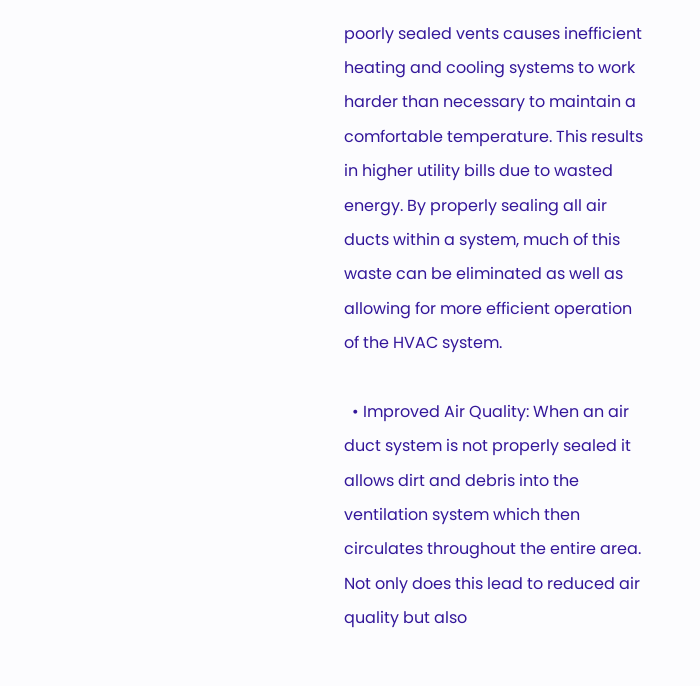poorly sealed vents causes inefficient heating and cooling systems to work harder than necessary to maintain a comfortable temperature. This results in higher utility bills due to wasted energy. By properly sealing all air ducts within a system, much of this waste can be eliminated as well as allowing for more efficient operation of the HVAC system.

  • Improved Air Quality: When an air duct system is not properly sealed it allows dirt and debris into the ventilation system which then circulates throughout the entire area. Not only does this lead to reduced air quality but also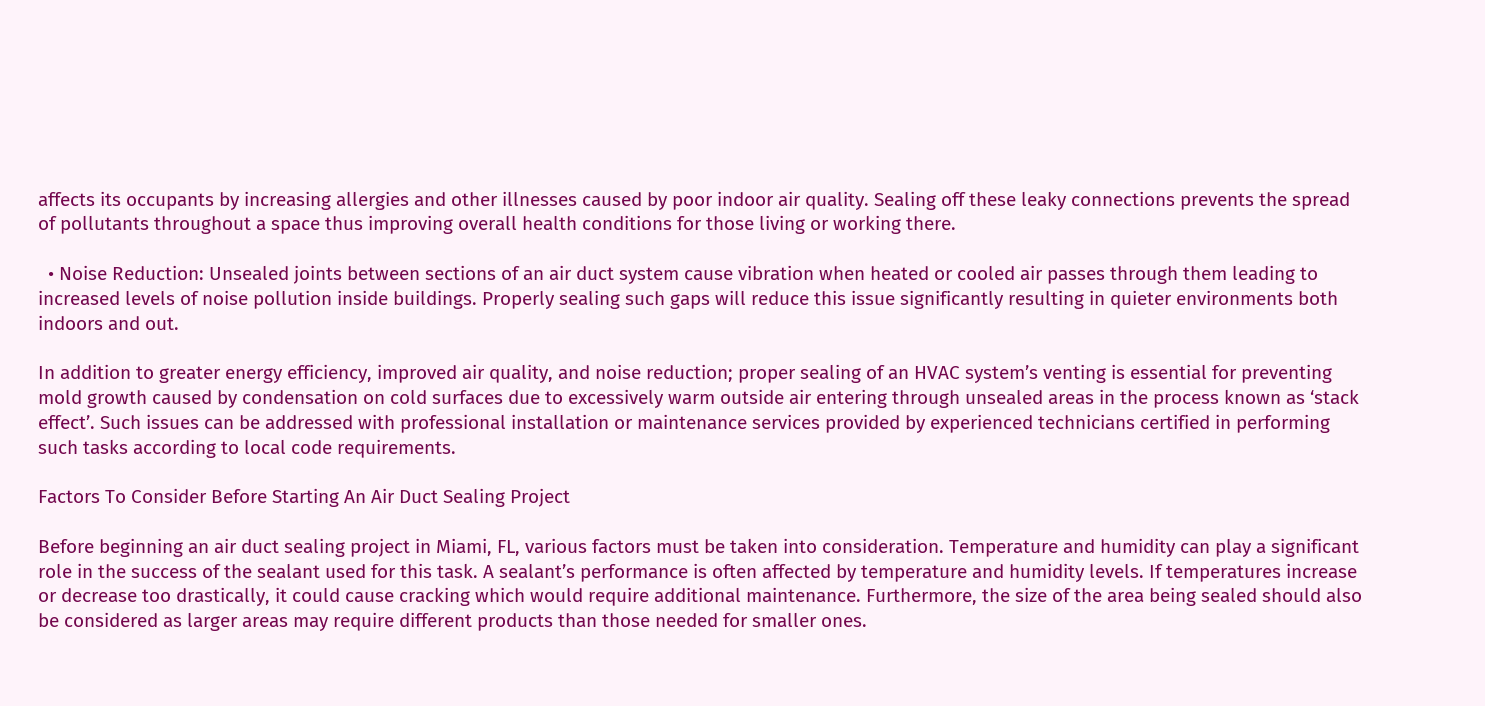affects its occupants by increasing allergies and other illnesses caused by poor indoor air quality. Sealing off these leaky connections prevents the spread of pollutants throughout a space thus improving overall health conditions for those living or working there.

  • Noise Reduction: Unsealed joints between sections of an air duct system cause vibration when heated or cooled air passes through them leading to increased levels of noise pollution inside buildings. Properly sealing such gaps will reduce this issue significantly resulting in quieter environments both indoors and out.

In addition to greater energy efficiency, improved air quality, and noise reduction; proper sealing of an HVAC system’s venting is essential for preventing mold growth caused by condensation on cold surfaces due to excessively warm outside air entering through unsealed areas in the process known as ‘stack effect’. Such issues can be addressed with professional installation or maintenance services provided by experienced technicians certified in performing such tasks according to local code requirements.

Factors To Consider Before Starting An Air Duct Sealing Project

Before beginning an air duct sealing project in Miami, FL, various factors must be taken into consideration. Temperature and humidity can play a significant role in the success of the sealant used for this task. A sealant’s performance is often affected by temperature and humidity levels. If temperatures increase or decrease too drastically, it could cause cracking which would require additional maintenance. Furthermore, the size of the area being sealed should also be considered as larger areas may require different products than those needed for smaller ones.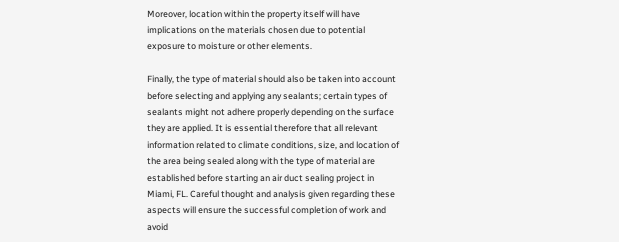Moreover, location within the property itself will have implications on the materials chosen due to potential exposure to moisture or other elements.

Finally, the type of material should also be taken into account before selecting and applying any sealants; certain types of sealants might not adhere properly depending on the surface they are applied. It is essential therefore that all relevant information related to climate conditions, size, and location of the area being sealed along with the type of material are established before starting an air duct sealing project in Miami, FL. Careful thought and analysis given regarding these aspects will ensure the successful completion of work and avoid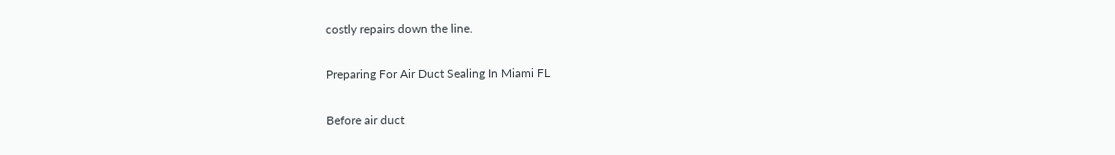costly repairs down the line.

Preparing For Air Duct Sealing In Miami FL

Before air duct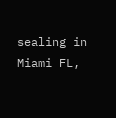sealing in Miami FL,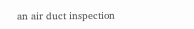an air duct inspection